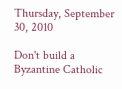Thursday, September 30, 2010

Don't build a Byzantine Catholic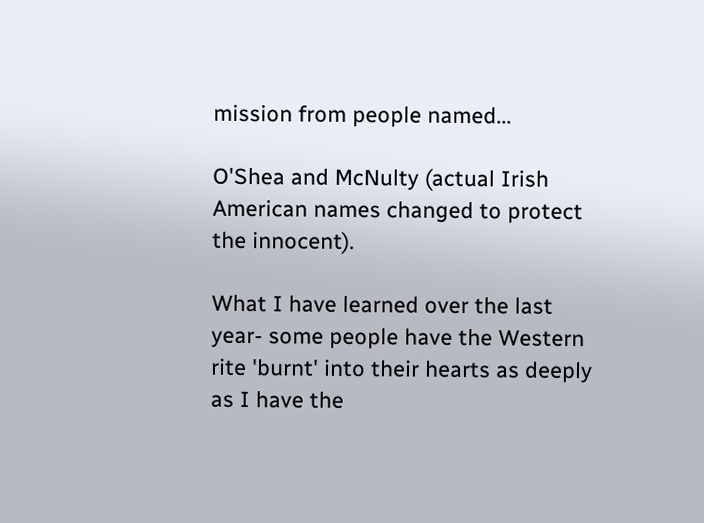mission from people named...

O'Shea and McNulty (actual Irish American names changed to protect the innocent).

What I have learned over the last year- some people have the Western rite 'burnt' into their hearts as deeply as I have the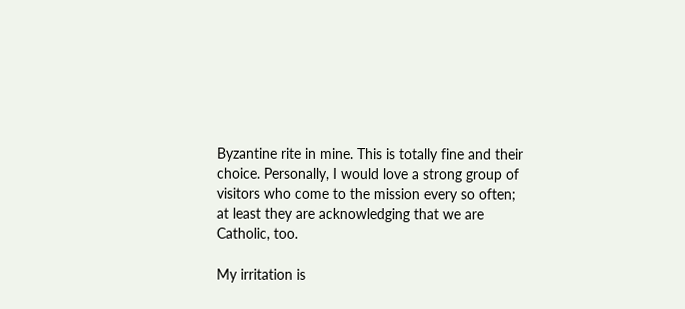Byzantine rite in mine. This is totally fine and their choice. Personally, I would love a strong group of visitors who come to the mission every so often; at least they are acknowledging that we are Catholic, too.

My irritation is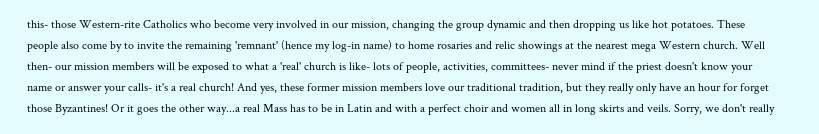this- those Western-rite Catholics who become very involved in our mission, changing the group dynamic and then dropping us like hot potatoes. These people also come by to invite the remaining 'remnant' (hence my log-in name) to home rosaries and relic showings at the nearest mega Western church. Well then- our mission members will be exposed to what a 'real' church is like- lots of people, activities, committees- never mind if the priest doesn't know your name or answer your calls- it's a real church! And yes, these former mission members love our traditional tradition, but they really only have an hour for forget those Byzantines! Or it goes the other way...a real Mass has to be in Latin and with a perfect choir and women all in long skirts and veils. Sorry, we don't really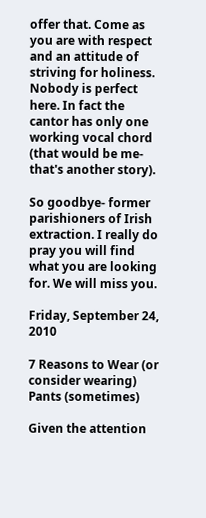offer that. Come as you are with respect and an attitude of striving for holiness. Nobody is perfect here. In fact the cantor has only one working vocal chord (that would be me- that's another story).

So goodbye- former parishioners of Irish extraction. I really do pray you will find what you are looking for. We will miss you.

Friday, September 24, 2010

7 Reasons to Wear (or consider wearing) Pants (sometimes)

Given the attention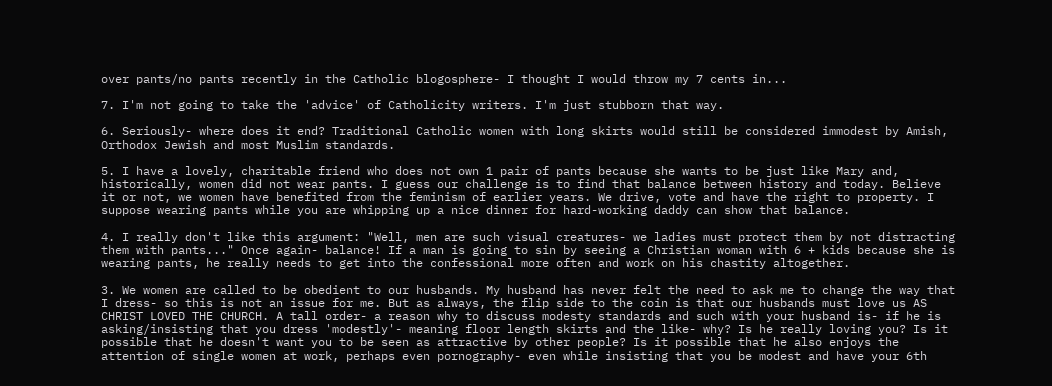over pants/no pants recently in the Catholic blogosphere- I thought I would throw my 7 cents in...

7. I'm not going to take the 'advice' of Catholicity writers. I'm just stubborn that way.

6. Seriously- where does it end? Traditional Catholic women with long skirts would still be considered immodest by Amish, Orthodox Jewish and most Muslim standards.

5. I have a lovely, charitable friend who does not own 1 pair of pants because she wants to be just like Mary and, historically, women did not wear pants. I guess our challenge is to find that balance between history and today. Believe it or not, we women have benefited from the feminism of earlier years. We drive, vote and have the right to property. I suppose wearing pants while you are whipping up a nice dinner for hard-working daddy can show that balance.

4. I really don't like this argument: "Well, men are such visual creatures- we ladies must protect them by not distracting them with pants..." Once again- balance! If a man is going to sin by seeing a Christian woman with 6 + kids because she is wearing pants, he really needs to get into the confessional more often and work on his chastity altogether.

3. We women are called to be obedient to our husbands. My husband has never felt the need to ask me to change the way that I dress- so this is not an issue for me. But as always, the flip side to the coin is that our husbands must love us AS CHRIST LOVED THE CHURCH. A tall order- a reason why to discuss modesty standards and such with your husband is- if he is asking/insisting that you dress 'modestly'- meaning floor length skirts and the like- why? Is he really loving you? Is it possible that he doesn't want you to be seen as attractive by other people? Is it possible that he also enjoys the attention of single women at work, perhaps even pornography- even while insisting that you be modest and have your 6th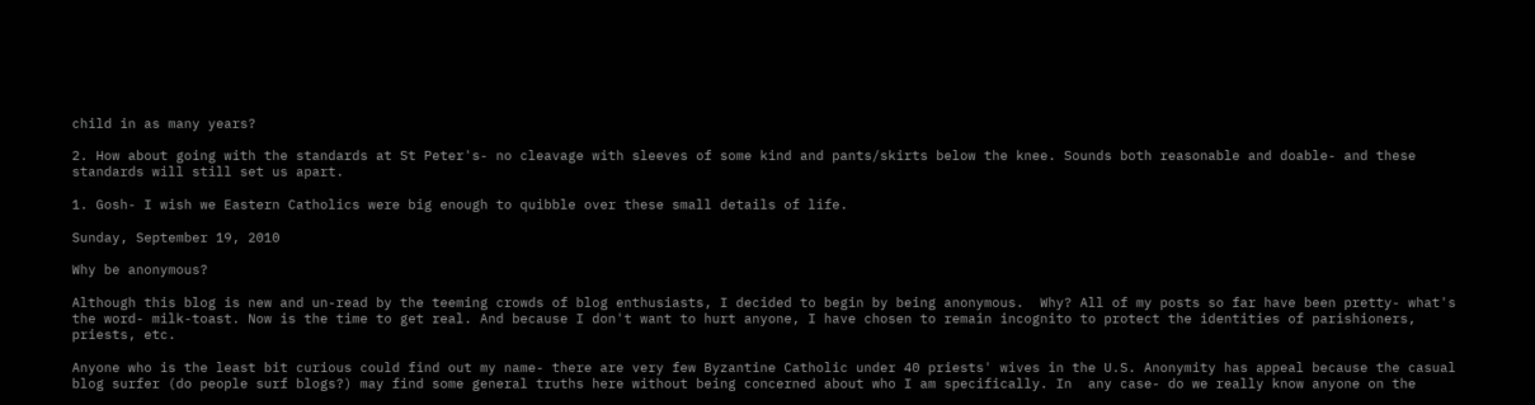child in as many years?

2. How about going with the standards at St Peter's- no cleavage with sleeves of some kind and pants/skirts below the knee. Sounds both reasonable and doable- and these standards will still set us apart.

1. Gosh- I wish we Eastern Catholics were big enough to quibble over these small details of life.

Sunday, September 19, 2010

Why be anonymous?

Although this blog is new and un-read by the teeming crowds of blog enthusiasts, I decided to begin by being anonymous.  Why? All of my posts so far have been pretty- what's the word- milk-toast. Now is the time to get real. And because I don't want to hurt anyone, I have chosen to remain incognito to protect the identities of parishioners, priests, etc.

Anyone who is the least bit curious could find out my name- there are very few Byzantine Catholic under 40 priests' wives in the U.S. Anonymity has appeal because the casual blog surfer (do people surf blogs?) may find some general truths here without being concerned about who I am specifically. In  any case- do we really know anyone on the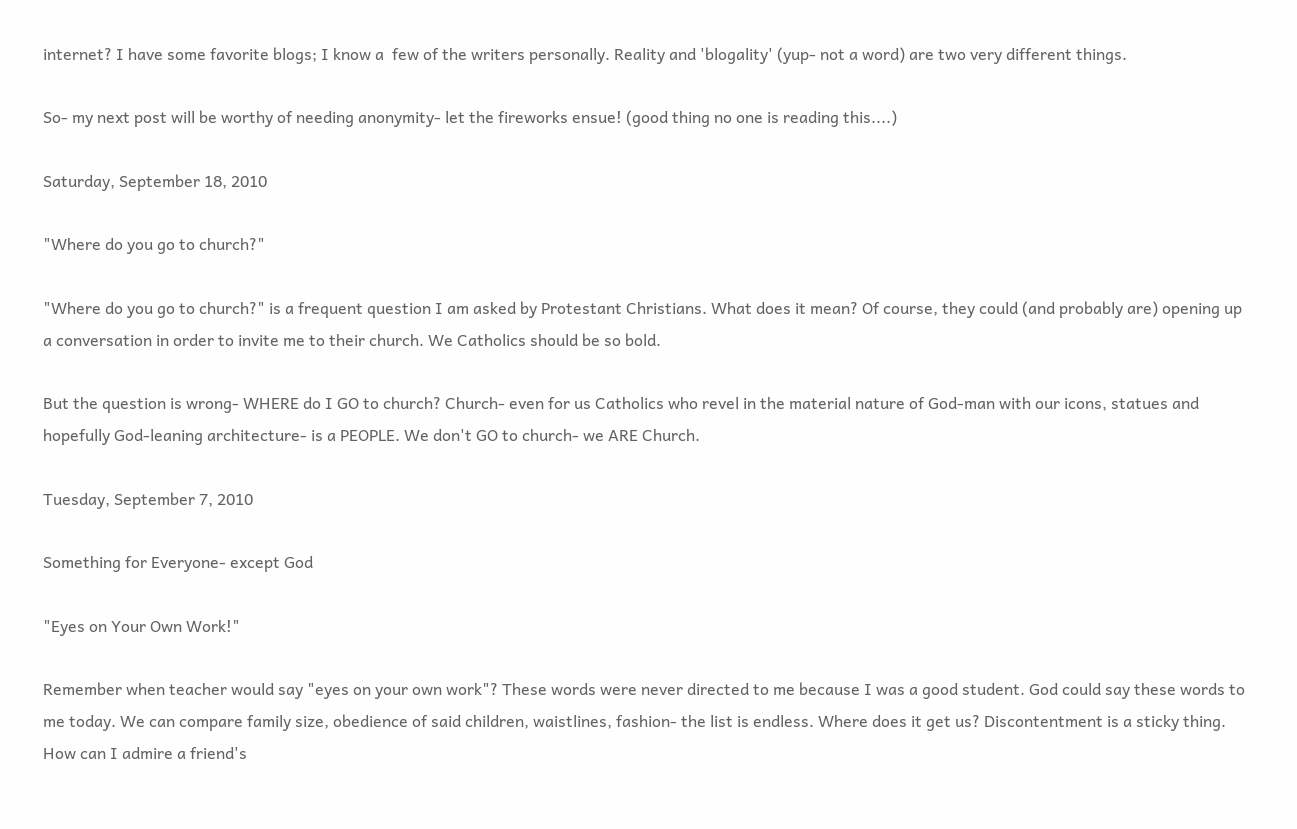internet? I have some favorite blogs; I know a  few of the writers personally. Reality and 'blogality' (yup- not a word) are two very different things.

So- my next post will be worthy of needing anonymity- let the fireworks ensue! (good thing no one is reading this....)

Saturday, September 18, 2010

"Where do you go to church?"

"Where do you go to church?" is a frequent question I am asked by Protestant Christians. What does it mean? Of course, they could (and probably are) opening up a conversation in order to invite me to their church. We Catholics should be so bold.

But the question is wrong- WHERE do I GO to church? Church- even for us Catholics who revel in the material nature of God-man with our icons, statues and hopefully God-leaning architecture- is a PEOPLE. We don't GO to church- we ARE Church.

Tuesday, September 7, 2010

Something for Everyone- except God

"Eyes on Your Own Work!"

Remember when teacher would say "eyes on your own work"? These words were never directed to me because I was a good student. God could say these words to me today. We can compare family size, obedience of said children, waistlines, fashion- the list is endless. Where does it get us? Discontentment is a sticky thing. How can I admire a friend's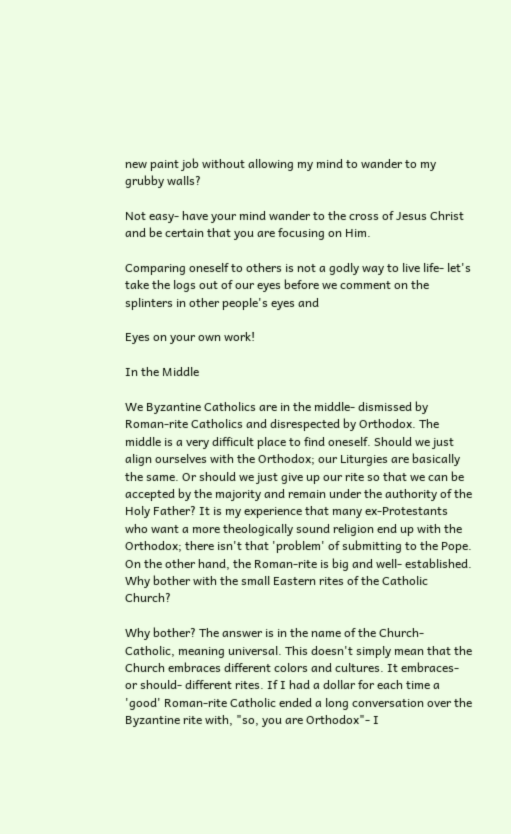new paint job without allowing my mind to wander to my grubby walls?

Not easy- have your mind wander to the cross of Jesus Christ and be certain that you are focusing on Him.

Comparing oneself to others is not a godly way to live life- let's take the logs out of our eyes before we comment on the splinters in other people's eyes and

Eyes on your own work!

In the Middle

We Byzantine Catholics are in the middle- dismissed by Roman-rite Catholics and disrespected by Orthodox. The middle is a very difficult place to find oneself. Should we just align ourselves with the Orthodox; our Liturgies are basically the same. Or should we just give up our rite so that we can be accepted by the majority and remain under the authority of the Holy Father? It is my experience that many ex-Protestants who want a more theologically sound religion end up with the Orthodox; there isn't that 'problem' of submitting to the Pope. On the other hand, the Roman-rite is big and well- established. Why bother with the small Eastern rites of the Catholic Church?

Why bother? The answer is in the name of the Church- Catholic, meaning universal. This doesn't simply mean that the Church embraces different colors and cultures. It embraces- or should- different rites. If I had a dollar for each time a 'good' Roman-rite Catholic ended a long conversation over the Byzantine rite with, "so, you are Orthodox"- I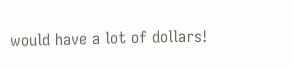would have a lot of dollars!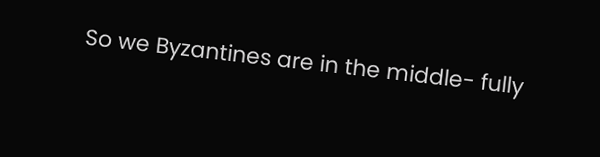So we Byzantines are in the middle- fully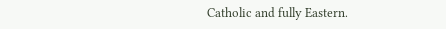Catholic and fully Eastern.